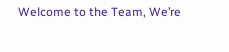Welcome to the Team, We’re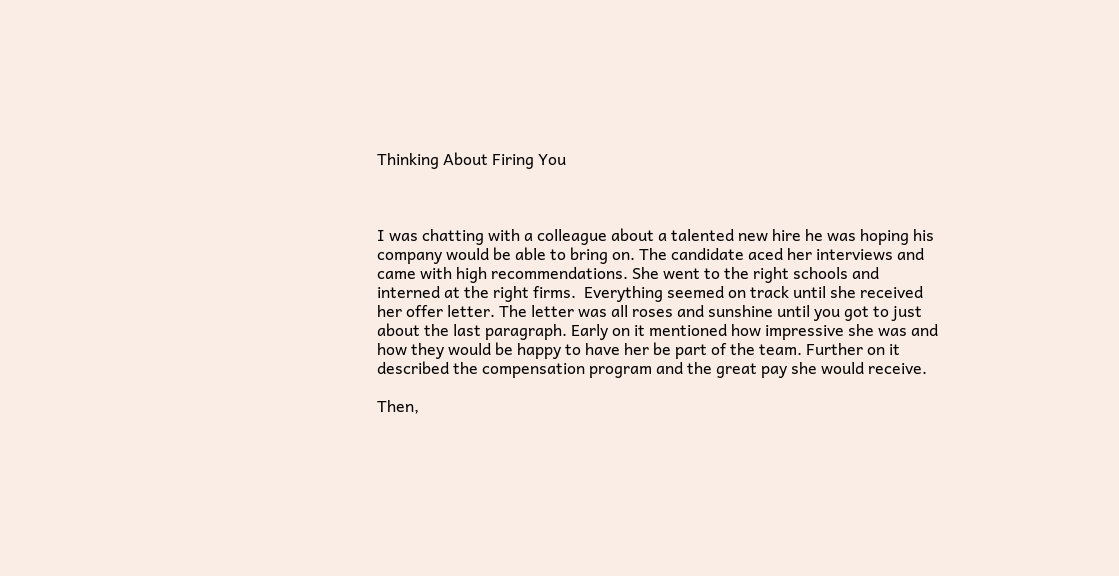Thinking About Firing You



I was chatting with a colleague about a talented new hire he was hoping his company would be able to bring on. The candidate aced her interviews and came with high recommendations. She went to the right schools and interned at the right firms.  Everything seemed on track until she received her offer letter. The letter was all roses and sunshine until you got to just about the last paragraph. Early on it mentioned how impressive she was and how they would be happy to have her be part of the team. Further on it described the compensation program and the great pay she would receive.

Then,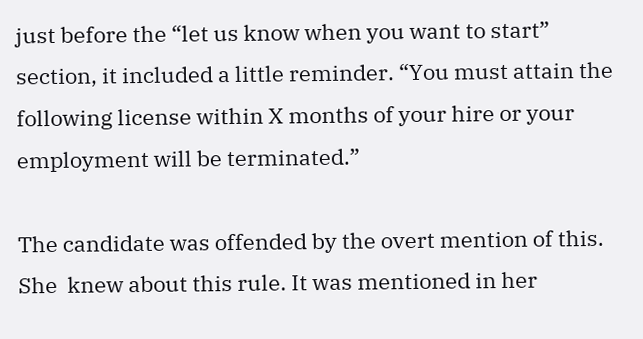just before the “let us know when you want to start” section, it included a little reminder. “You must attain the following license within X months of your hire or your employment will be terminated.”

The candidate was offended by the overt mention of this.  She  knew about this rule. It was mentioned in her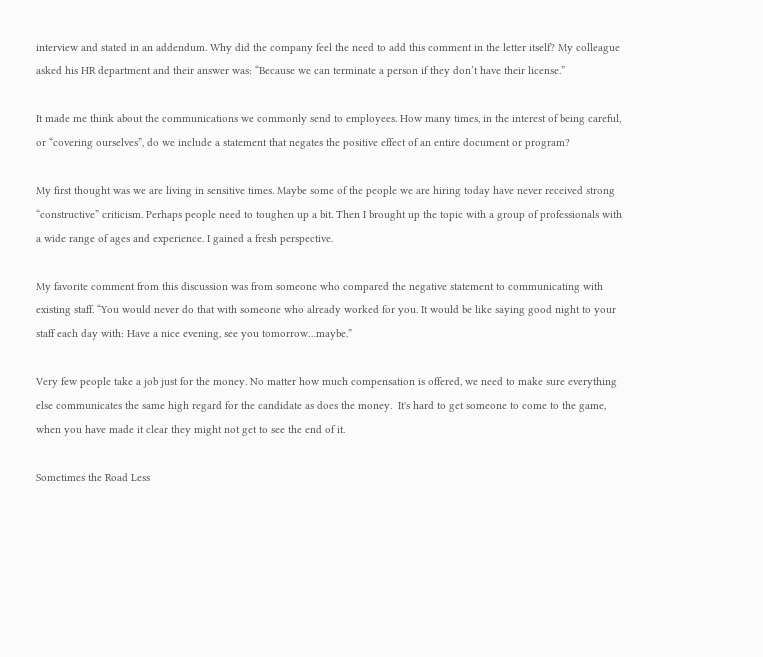interview and stated in an addendum. Why did the company feel the need to add this comment in the letter itself? My colleague asked his HR department and their answer was: “Because we can terminate a person if they don’t have their license.”

It made me think about the communications we commonly send to employees. How many times, in the interest of being careful, or “covering ourselves”, do we include a statement that negates the positive effect of an entire document or program?

My first thought was we are living in sensitive times. Maybe some of the people we are hiring today have never received strong “constructive” criticism. Perhaps people need to toughen up a bit. Then I brought up the topic with a group of professionals with a wide range of ages and experience. I gained a fresh perspective.

My favorite comment from this discussion was from someone who compared the negative statement to communicating with existing staff. “You would never do that with someone who already worked for you. It would be like saying good night to your staff each day with: Have a nice evening, see you tomorrow…maybe.”

Very few people take a job just for the money. No matter how much compensation is offered, we need to make sure everything else communicates the same high regard for the candidate as does the money.  It's hard to get someone to come to the game, when you have made it clear they might not get to see the end of it.

Sometimes the Road Less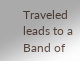Traveled leads to a Band of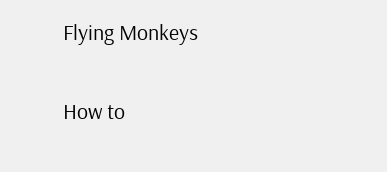Flying Monkeys

How to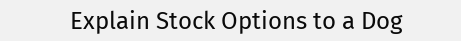Explain Stock Options to a Dog